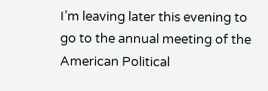I’m leaving later this evening to go to the annual meeting of the American Political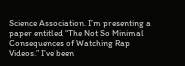Science Association. I’m presenting a paper entitled “The Not So Minimal Consequences of Watching Rap Videos.” I’ve been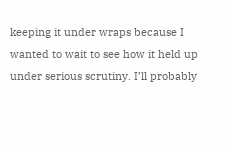keeping it under wraps because I wanted to wait to see how it held up under serious scrutiny. I’ll probably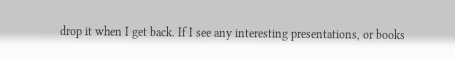drop it when I get back. If I see any interesting presentations, or books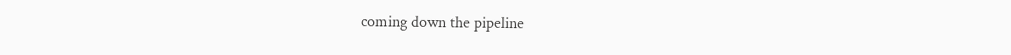coming down the pipeline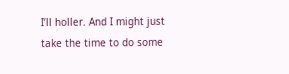I’ll holler. And I might just take the time to do some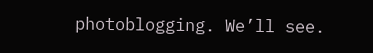photoblogging. We’ll see.